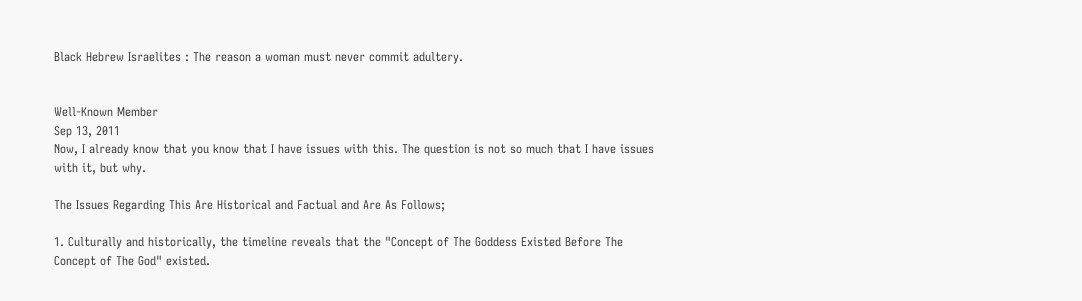Black Hebrew Israelites : The reason a woman must never commit adultery.


Well-Known Member
Sep 13, 2011
Now, I already know that you know that I have issues with this. The question is not so much that I have issues with it, but why.

The Issues Regarding This Are Historical and Factual and Are As Follows;

1. Culturally and historically, the timeline reveals that the "Concept of The Goddess Existed Before The Concept of The God" existed.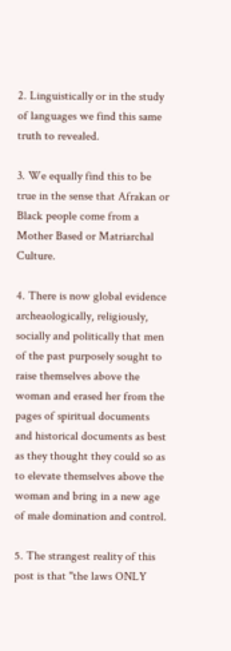2. Linguistically or in the study of languages we find this same truth to revealed.

3. We equally find this to be true in the sense that Afrakan or Black people come from a Mother Based or Matriarchal Culture.

4. There is now global evidence archeaologically, religiously, socially and politically that men of the past purposely sought to raise themselves above the woman and erased her from the pages of spiritual documents and historical documents as best as they thought they could so as to elevate themselves above the woman and bring in a new age of male domination and control.

5. The strangest reality of this post is that "the laws ONLY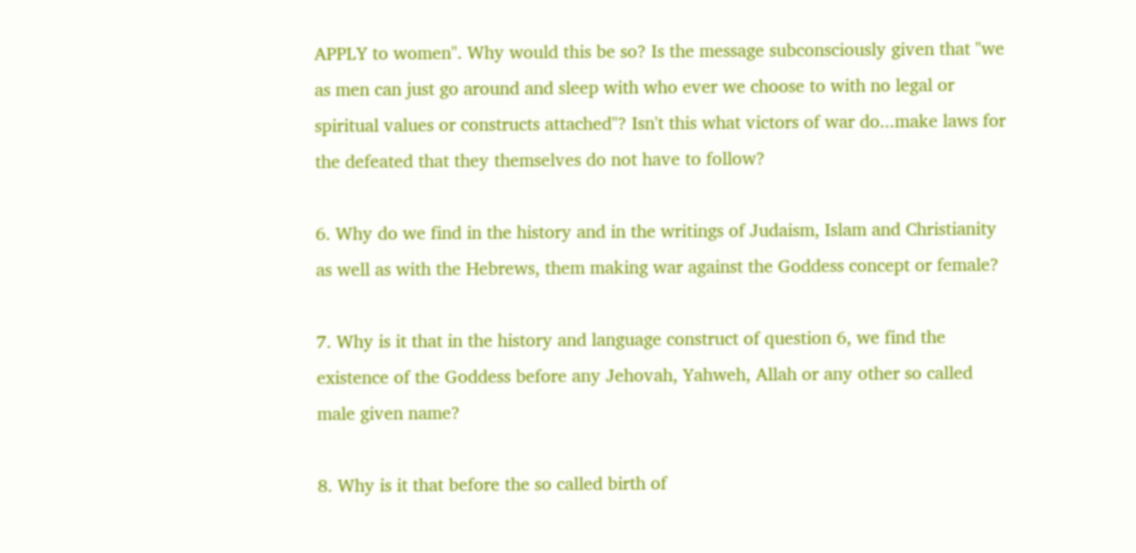APPLY to women". Why would this be so? Is the message subconsciously given that "we as men can just go around and sleep with who ever we choose to with no legal or spiritual values or constructs attached"? Isn't this what victors of war do...make laws for the defeated that they themselves do not have to follow?

6. Why do we find in the history and in the writings of Judaism, Islam and Christianity as well as with the Hebrews, them making war against the Goddess concept or female?

7. Why is it that in the history and language construct of question 6, we find the existence of the Goddess before any Jehovah, Yahweh, Allah or any other so called male given name?

8. Why is it that before the so called birth of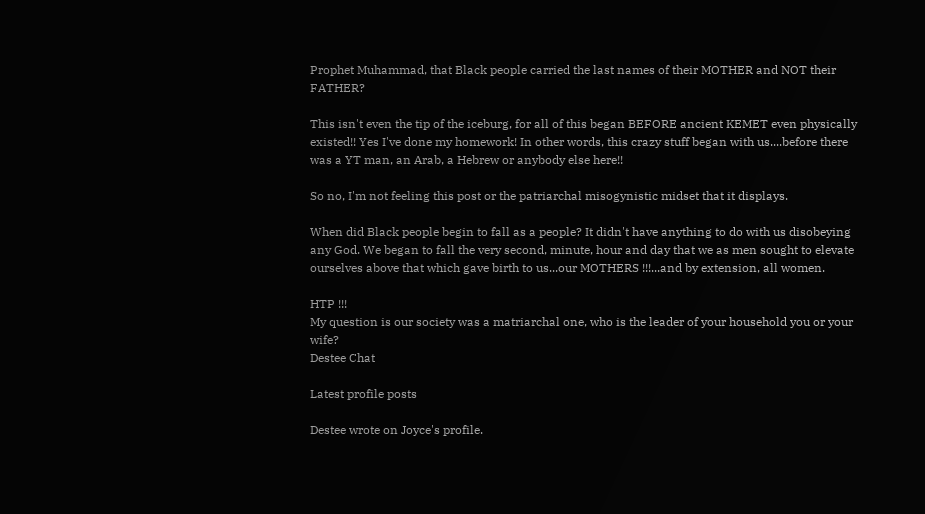Prophet Muhammad, that Black people carried the last names of their MOTHER and NOT their FATHER?

This isn't even the tip of the iceburg, for all of this began BEFORE ancient KEMET even physically existed!! Yes I've done my homework! In other words, this crazy stuff began with us....before there was a YT man, an Arab, a Hebrew or anybody else here!!

So no, I'm not feeling this post or the patriarchal misogynistic midset that it displays.

When did Black people begin to fall as a people? It didn't have anything to do with us disobeying any God. We began to fall the very second, minute, hour and day that we as men sought to elevate ourselves above that which gave birth to us...our MOTHERS !!!...and by extension, all women.

HTP !!!
My question is our society was a matriarchal one, who is the leader of your household you or your wife?
Destee Chat

Latest profile posts

Destee wrote on Joyce's profile.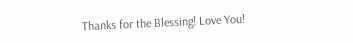Thanks for the Blessing! Love You!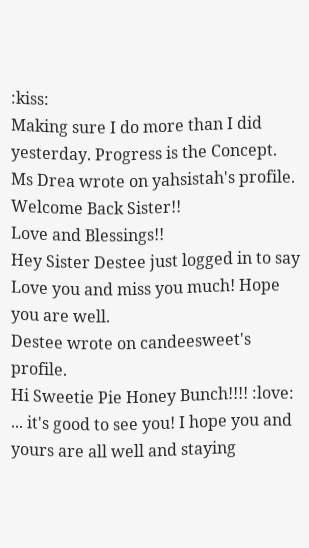:kiss:
Making sure I do more than I did yesterday. Progress is the Concept.
Ms Drea wrote on yahsistah's profile.
Welcome Back Sister!!
Love and Blessings!!
Hey Sister Destee just logged in to say Love you and miss you much! Hope you are well.
Destee wrote on candeesweet's profile.
Hi Sweetie Pie Honey Bunch!!!! :love: ... it's good to see you! I hope you and yours are all well and staying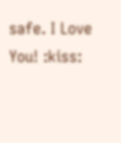safe. I Love You! :kiss: